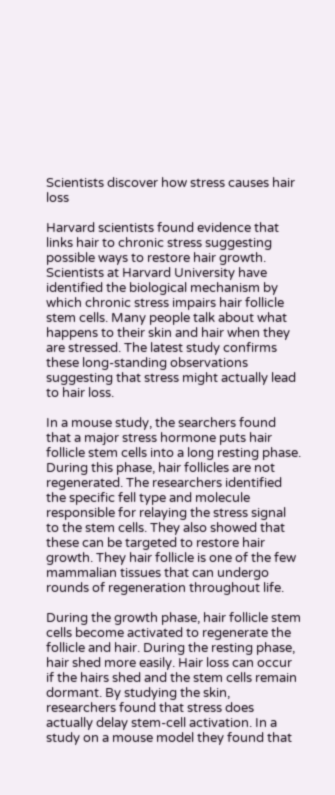Scientists discover how stress causes hair loss

Harvard scientists found evidence that links hair to chronic stress suggesting possible ways to restore hair growth. Scientists at Harvard University have identified the biological mechanism by which chronic stress impairs hair follicle stem cells. Many people talk about what happens to their skin and hair when they are stressed. The latest study confirms these long-standing observations suggesting that stress might actually lead to hair loss.

In a mouse study, the searchers found that a major stress hormone puts hair follicle stem cells into a long resting phase. During this phase, hair follicles are not regenerated. The researchers identified the specific fell type and molecule responsible for relaying the stress signal to the stem cells. They also showed that these can be targeted to restore hair growth. They hair follicle is one of the few mammalian tissues that can undergo rounds of regeneration throughout life.

During the growth phase, hair follicle stem cells become activated to regenerate the follicle and hair. During the resting phase, hair shed more easily. Hair loss can occur if the hairs shed and the stem cells remain dormant. By studying the skin, researchers found that stress does actually delay stem-cell activation. In a study on a mouse model they found that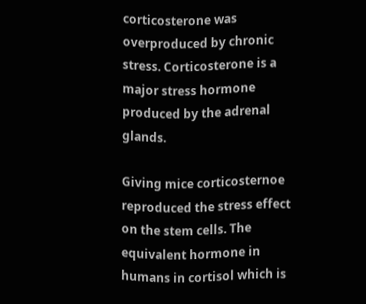corticosterone was overproduced by chronic stress. Corticosterone is a major stress hormone produced by the adrenal glands.

Giving mice corticosternoe reproduced the stress effect on the stem cells. The equivalent hormone in humans in cortisol which is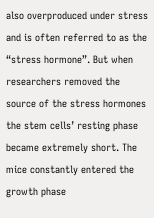also overproduced under stress and is often referred to as the “stress hormone”. But when researchers removed the source of the stress hormones the stem cells’ resting phase became extremely short. The mice constantly entered the growth phase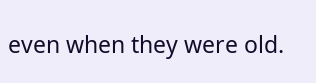even when they were old.